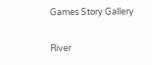Games Story Gallery

River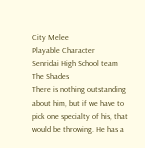City Melee
Playable Character
Senridai High School team
The Shades
There is nothing outstanding about him, but if we have to pick one specialty of his, that would be throwing. He has a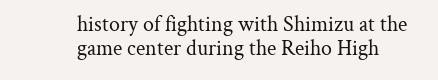history of fighting with Shimizu at the game center during the Reiho High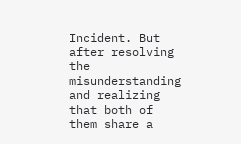Incident. But after resolving the misunderstanding and realizing that both of them share a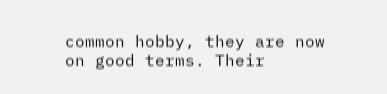common hobby, they are now on good terms. Their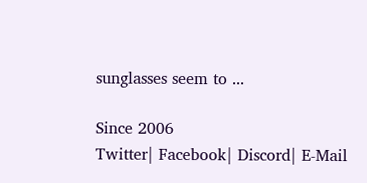sunglasses seem to ...

Since 2006
Twitter| Facebook| Discord| E-Mail